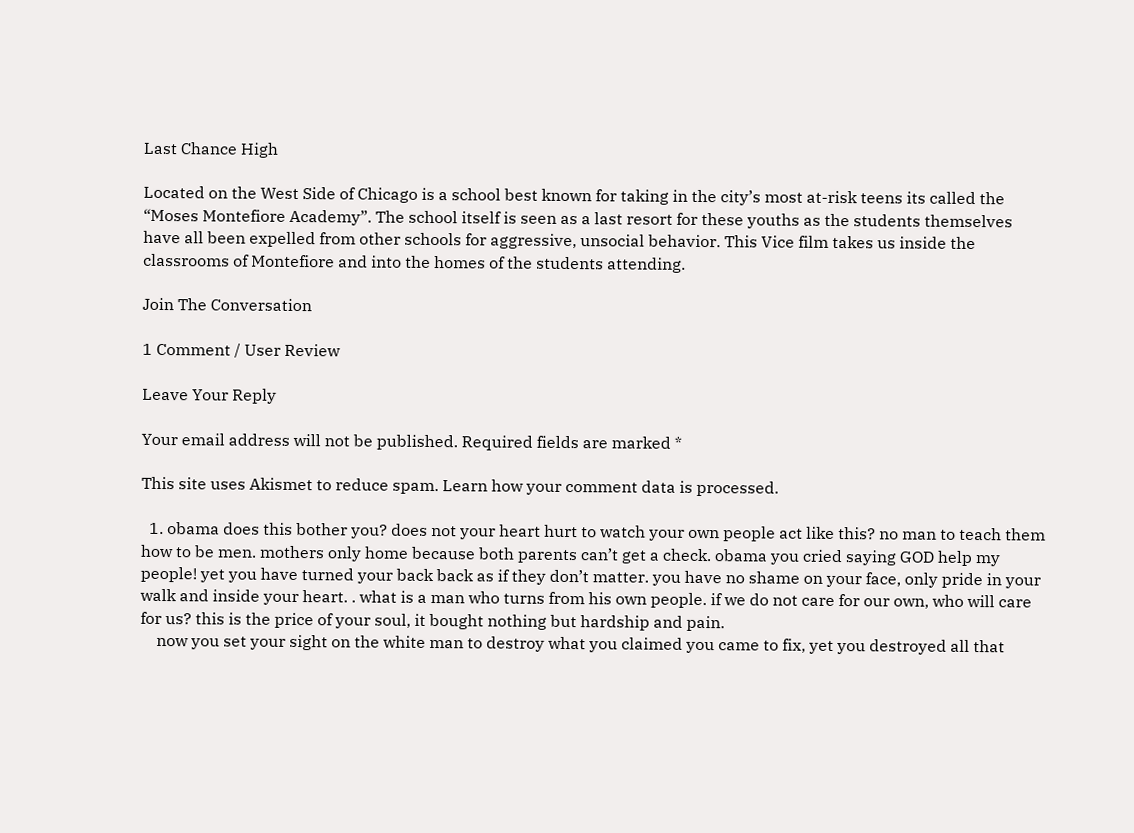Last Chance High

Located on the West Side of Chicago is a school best known for taking in the city’s most at-risk teens its called the “Moses Montefiore Academy”. The school itself is seen as a last resort for these youths as the students themselves have all been expelled from other schools for aggressive, unsocial behavior. This Vice film takes us inside the classrooms of Montefiore and into the homes of the students attending.

Join The Conversation

1 Comment / User Review

Leave Your Reply

Your email address will not be published. Required fields are marked *

This site uses Akismet to reduce spam. Learn how your comment data is processed.

  1. obama does this bother you? does not your heart hurt to watch your own people act like this? no man to teach them how to be men. mothers only home because both parents can’t get a check. obama you cried saying GOD help my people! yet you have turned your back back as if they don’t matter. you have no shame on your face, only pride in your walk and inside your heart. . what is a man who turns from his own people. if we do not care for our own, who will care for us? this is the price of your soul, it bought nothing but hardship and pain.
    now you set your sight on the white man to destroy what you claimed you came to fix, yet you destroyed all that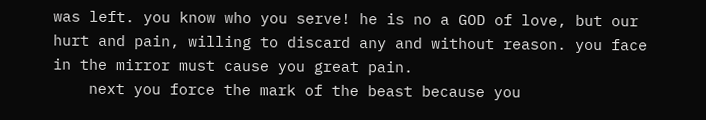was left. you know who you serve! he is no a GOD of love, but our hurt and pain, willing to discard any and without reason. you face in the mirror must cause you great pain.
    next you force the mark of the beast because you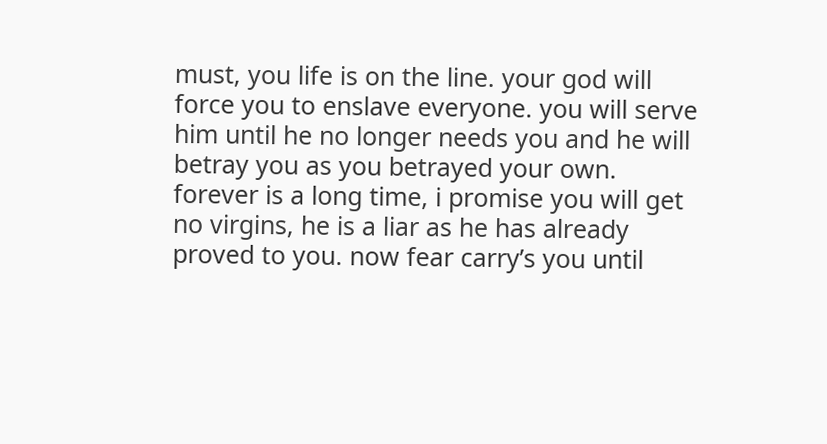must, you life is on the line. your god will force you to enslave everyone. you will serve him until he no longer needs you and he will betray you as you betrayed your own. forever is a long time, i promise you will get no virgins, he is a liar as he has already proved to you. now fear carry’s you until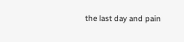the last day and pain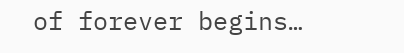of forever begins…